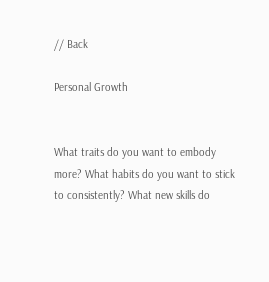// Back

Personal Growth


What traits do you want to embody more? What habits do you want to stick to consistently? What new skills do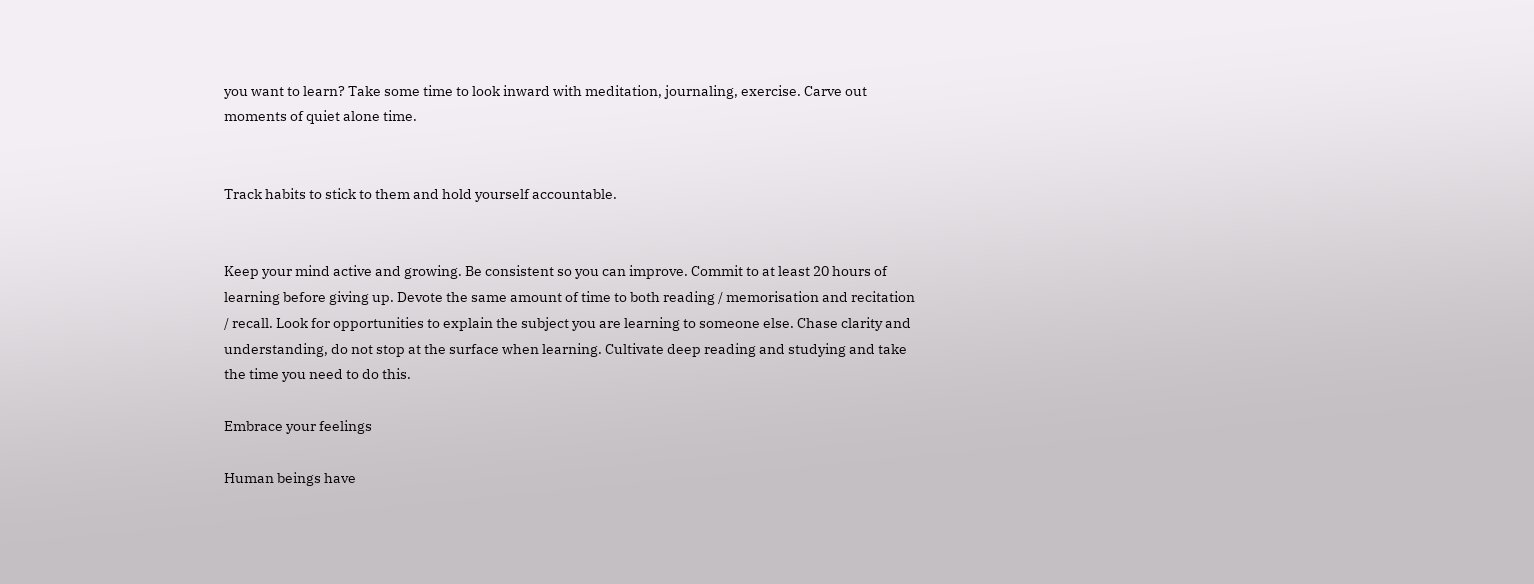you want to learn? Take some time to look inward with meditation, journaling, exercise. Carve out moments of quiet alone time.


Track habits to stick to them and hold yourself accountable.


Keep your mind active and growing. Be consistent so you can improve. Commit to at least 20 hours of learning before giving up. Devote the same amount of time to both reading / memorisation and recitation / recall. Look for opportunities to explain the subject you are learning to someone else. Chase clarity and understanding, do not stop at the surface when learning. Cultivate deep reading and studying and take the time you need to do this.

Embrace your feelings

Human beings have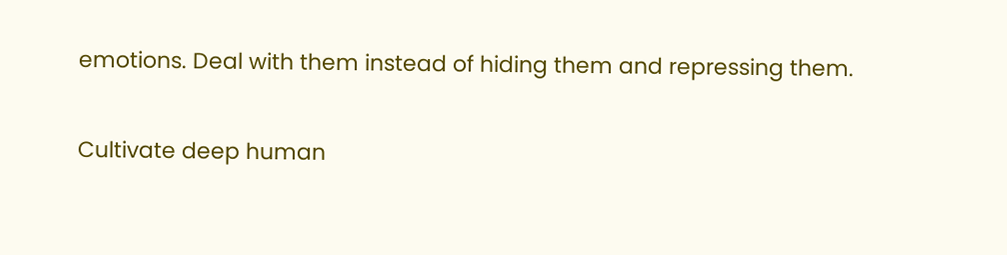emotions. Deal with them instead of hiding them and repressing them.

Cultivate deep human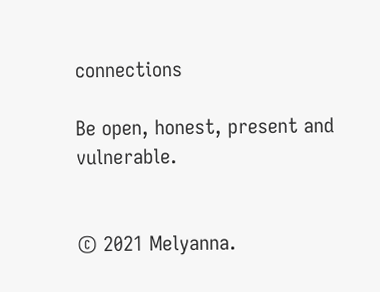connections

Be open, honest, present and vulnerable.


© 2021 Melyanna.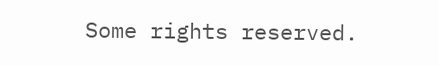Some rights reserved.